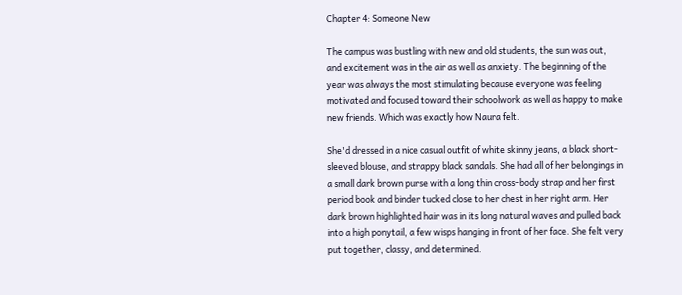Chapter 4: Someone New

The campus was bustling with new and old students, the sun was out, and excitement was in the air as well as anxiety. The beginning of the year was always the most stimulating because everyone was feeling motivated and focused toward their schoolwork as well as happy to make new friends. Which was exactly how Naura felt.

She'd dressed in a nice casual outfit of white skinny jeans, a black short-sleeved blouse, and strappy black sandals. She had all of her belongings in a small dark brown purse with a long thin cross-body strap and her first period book and binder tucked close to her chest in her right arm. Her dark brown highlighted hair was in its long natural waves and pulled back into a high ponytail, a few wisps hanging in front of her face. She felt very put together, classy, and determined.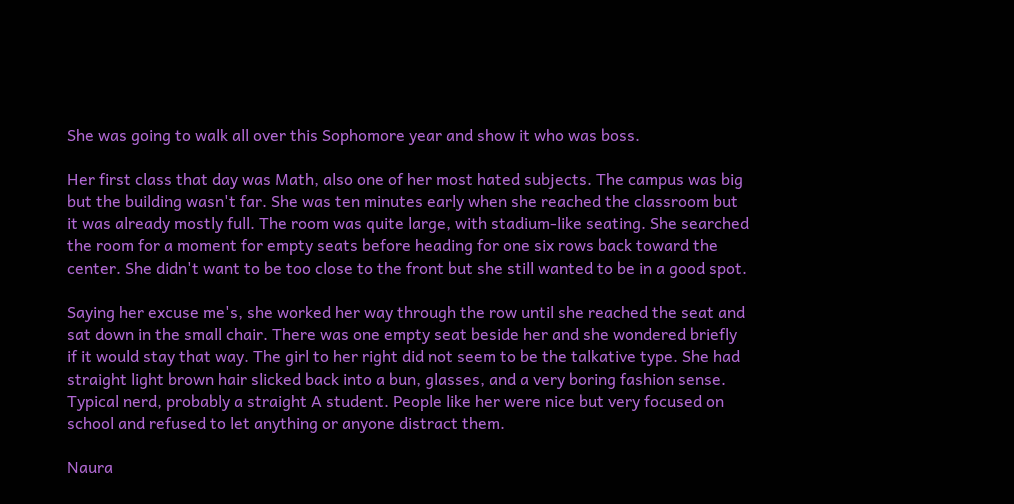She was going to walk all over this Sophomore year and show it who was boss.

Her first class that day was Math, also one of her most hated subjects. The campus was big but the building wasn't far. She was ten minutes early when she reached the classroom but it was already mostly full. The room was quite large, with stadium-like seating. She searched the room for a moment for empty seats before heading for one six rows back toward the center. She didn't want to be too close to the front but she still wanted to be in a good spot.

Saying her excuse me's, she worked her way through the row until she reached the seat and sat down in the small chair. There was one empty seat beside her and she wondered briefly if it would stay that way. The girl to her right did not seem to be the talkative type. She had straight light brown hair slicked back into a bun, glasses, and a very boring fashion sense. Typical nerd, probably a straight A student. People like her were nice but very focused on school and refused to let anything or anyone distract them.

Naura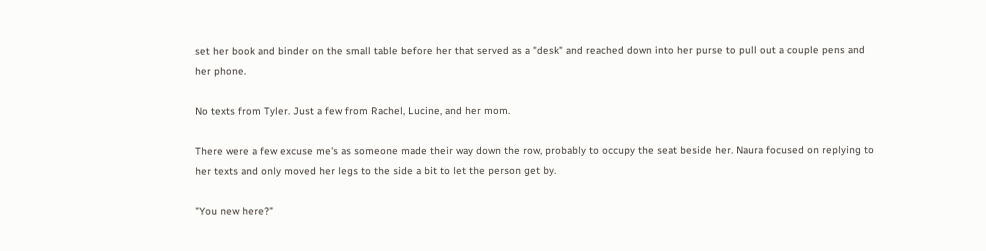set her book and binder on the small table before her that served as a "desk" and reached down into her purse to pull out a couple pens and her phone.

No texts from Tyler. Just a few from Rachel, Lucine, and her mom.

There were a few excuse me's as someone made their way down the row, probably to occupy the seat beside her. Naura focused on replying to her texts and only moved her legs to the side a bit to let the person get by.

"You new here?"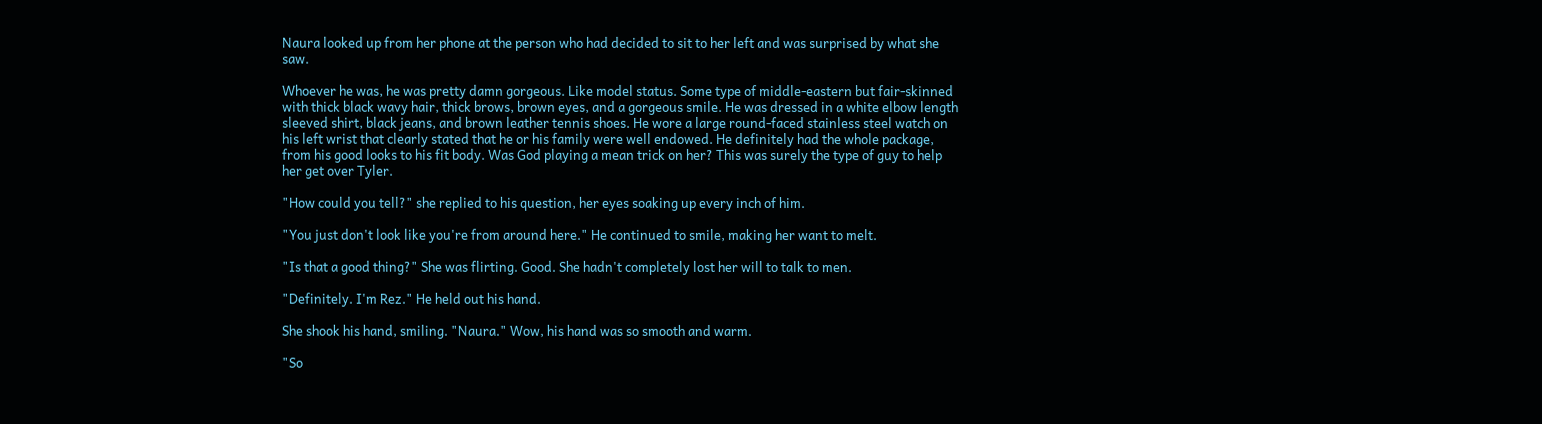Naura looked up from her phone at the person who had decided to sit to her left and was surprised by what she saw.

Whoever he was, he was pretty damn gorgeous. Like model status. Some type of middle-eastern but fair-skinned with thick black wavy hair, thick brows, brown eyes, and a gorgeous smile. He was dressed in a white elbow length sleeved shirt, black jeans, and brown leather tennis shoes. He wore a large round-faced stainless steel watch on his left wrist that clearly stated that he or his family were well endowed. He definitely had the whole package, from his good looks to his fit body. Was God playing a mean trick on her? This was surely the type of guy to help her get over Tyler.

"How could you tell?" she replied to his question, her eyes soaking up every inch of him.

"You just don't look like you're from around here." He continued to smile, making her want to melt.

"Is that a good thing?" She was flirting. Good. She hadn't completely lost her will to talk to men.

"Definitely. I'm Rez." He held out his hand.

She shook his hand, smiling. "Naura." Wow, his hand was so smooth and warm.

"So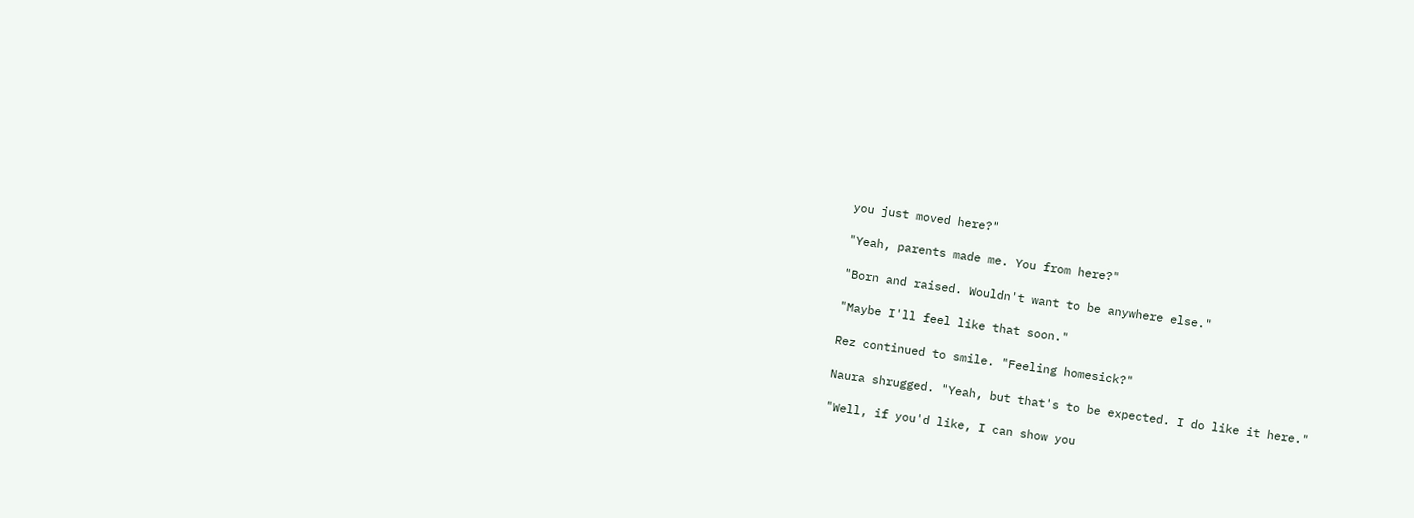you just moved here?"

"Yeah, parents made me. You from here?"

"Born and raised. Wouldn't want to be anywhere else."

"Maybe I'll feel like that soon."

Rez continued to smile. "Feeling homesick?"

Naura shrugged. "Yeah, but that's to be expected. I do like it here."

"Well, if you'd like, I can show you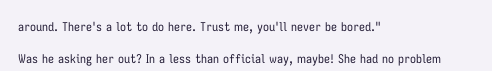around. There's a lot to do here. Trust me, you'll never be bored."

Was he asking her out? In a less than official way, maybe! She had no problem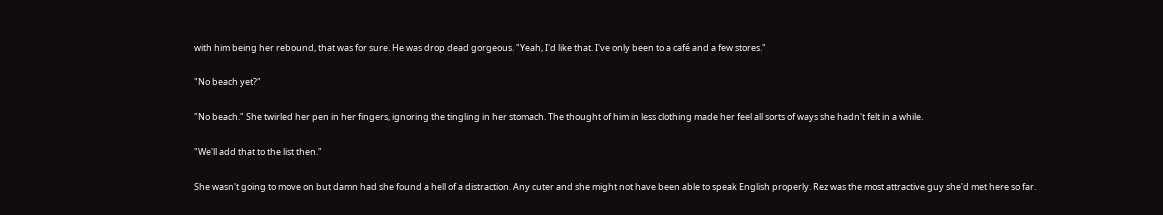with him being her rebound, that was for sure. He was drop dead gorgeous. "Yeah, I'd like that. I've only been to a café and a few stores."

"No beach yet?"

"No beach." She twirled her pen in her fingers, ignoring the tingling in her stomach. The thought of him in less clothing made her feel all sorts of ways she hadn't felt in a while.

"We'll add that to the list then."

She wasn't going to move on but damn had she found a hell of a distraction. Any cuter and she might not have been able to speak English properly. Rez was the most attractive guy she'd met here so far.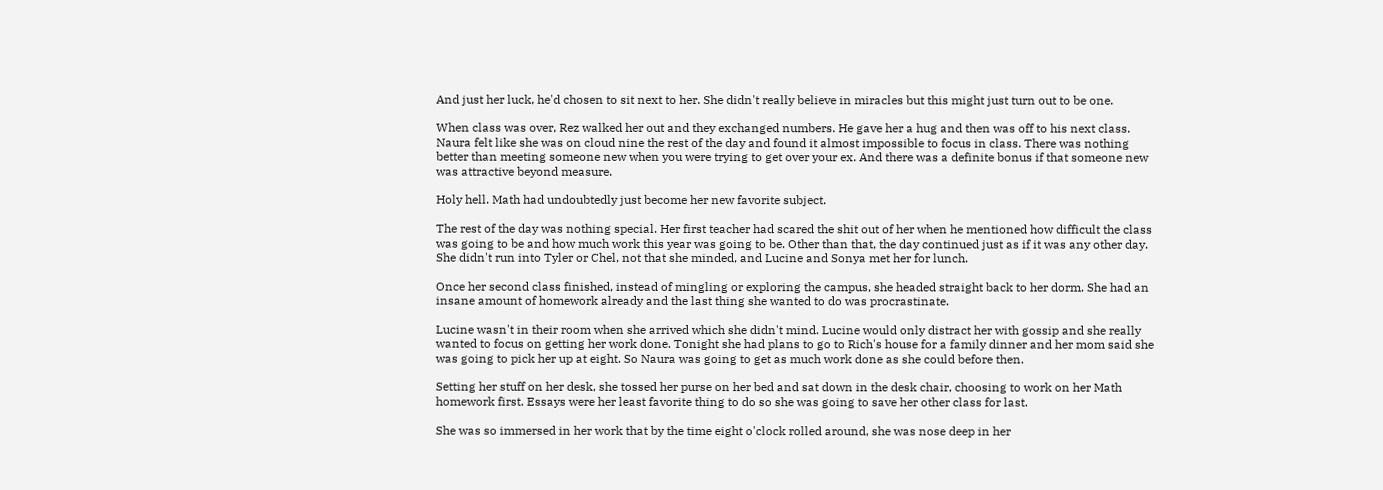And just her luck, he'd chosen to sit next to her. She didn't really believe in miracles but this might just turn out to be one.

When class was over, Rez walked her out and they exchanged numbers. He gave her a hug and then was off to his next class. Naura felt like she was on cloud nine the rest of the day and found it almost impossible to focus in class. There was nothing better than meeting someone new when you were trying to get over your ex. And there was a definite bonus if that someone new was attractive beyond measure.

Holy hell. Math had undoubtedly just become her new favorite subject.

The rest of the day was nothing special. Her first teacher had scared the shit out of her when he mentioned how difficult the class was going to be and how much work this year was going to be. Other than that, the day continued just as if it was any other day. She didn't run into Tyler or Chel, not that she minded, and Lucine and Sonya met her for lunch.

Once her second class finished, instead of mingling or exploring the campus, she headed straight back to her dorm. She had an insane amount of homework already and the last thing she wanted to do was procrastinate.

Lucine wasn't in their room when she arrived which she didn't mind. Lucine would only distract her with gossip and she really wanted to focus on getting her work done. Tonight she had plans to go to Rich's house for a family dinner and her mom said she was going to pick her up at eight. So Naura was going to get as much work done as she could before then.

Setting her stuff on her desk, she tossed her purse on her bed and sat down in the desk chair, choosing to work on her Math homework first. Essays were her least favorite thing to do so she was going to save her other class for last.

She was so immersed in her work that by the time eight o'clock rolled around, she was nose deep in her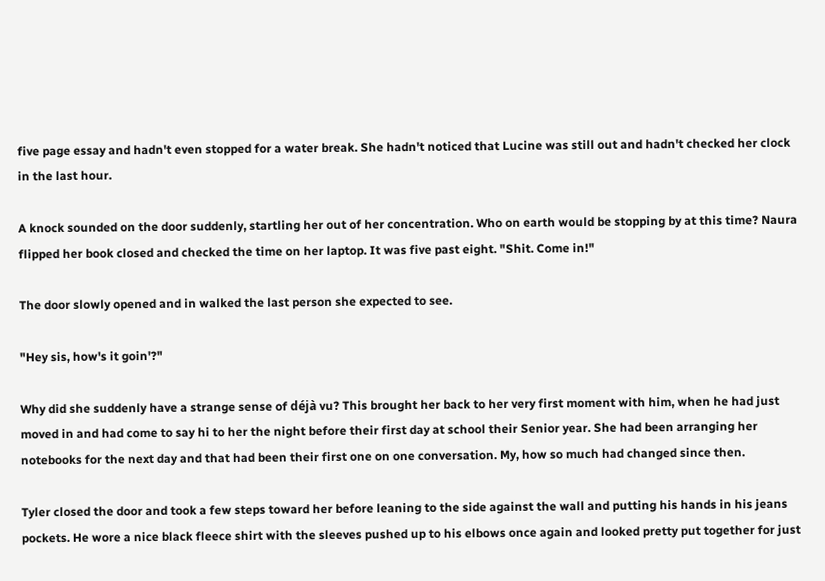five page essay and hadn't even stopped for a water break. She hadn't noticed that Lucine was still out and hadn't checked her clock in the last hour.

A knock sounded on the door suddenly, startling her out of her concentration. Who on earth would be stopping by at this time? Naura flipped her book closed and checked the time on her laptop. It was five past eight. "Shit. Come in!"

The door slowly opened and in walked the last person she expected to see.

"Hey sis, how's it goin'?"

Why did she suddenly have a strange sense of déjà vu? This brought her back to her very first moment with him, when he had just moved in and had come to say hi to her the night before their first day at school their Senior year. She had been arranging her notebooks for the next day and that had been their first one on one conversation. My, how so much had changed since then.

Tyler closed the door and took a few steps toward her before leaning to the side against the wall and putting his hands in his jeans pockets. He wore a nice black fleece shirt with the sleeves pushed up to his elbows once again and looked pretty put together for just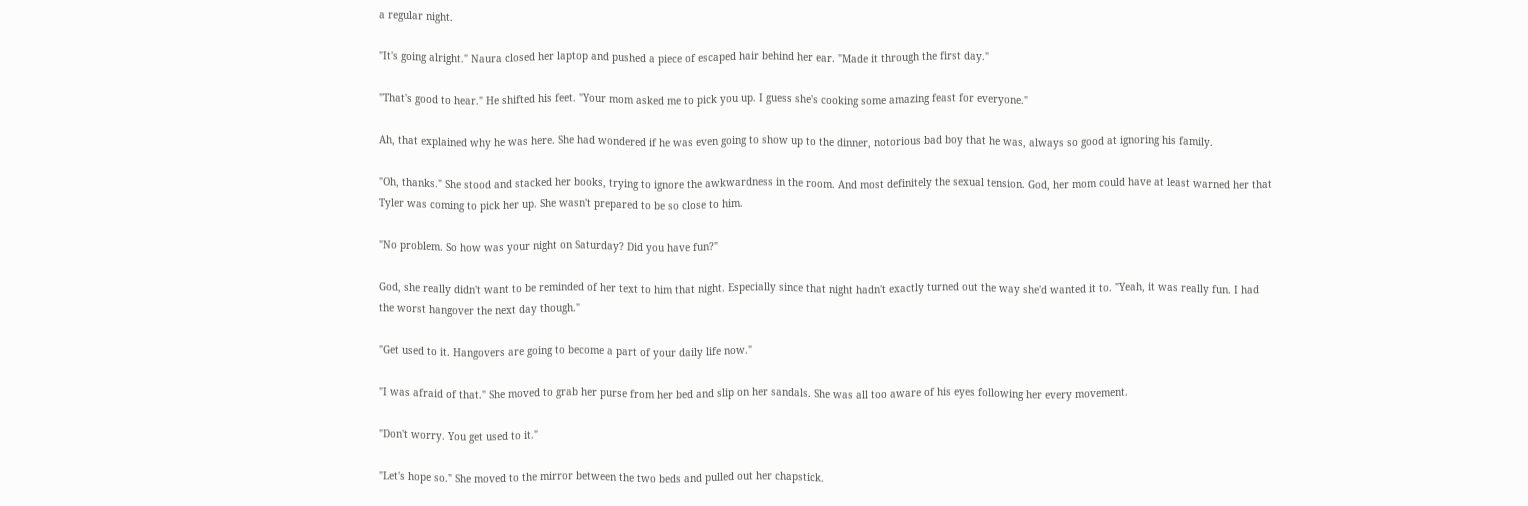a regular night.

"It's going alright." Naura closed her laptop and pushed a piece of escaped hair behind her ear. "Made it through the first day."

"That's good to hear." He shifted his feet. "Your mom asked me to pick you up. I guess she's cooking some amazing feast for everyone."

Ah, that explained why he was here. She had wondered if he was even going to show up to the dinner, notorious bad boy that he was, always so good at ignoring his family.

"Oh, thanks." She stood and stacked her books, trying to ignore the awkwardness in the room. And most definitely the sexual tension. God, her mom could have at least warned her that Tyler was coming to pick her up. She wasn't prepared to be so close to him.

"No problem. So how was your night on Saturday? Did you have fun?"

God, she really didn't want to be reminded of her text to him that night. Especially since that night hadn't exactly turned out the way she'd wanted it to. "Yeah, it was really fun. I had the worst hangover the next day though."

"Get used to it. Hangovers are going to become a part of your daily life now."

"I was afraid of that." She moved to grab her purse from her bed and slip on her sandals. She was all too aware of his eyes following her every movement.

"Don't worry. You get used to it."

"Let's hope so." She moved to the mirror between the two beds and pulled out her chapstick.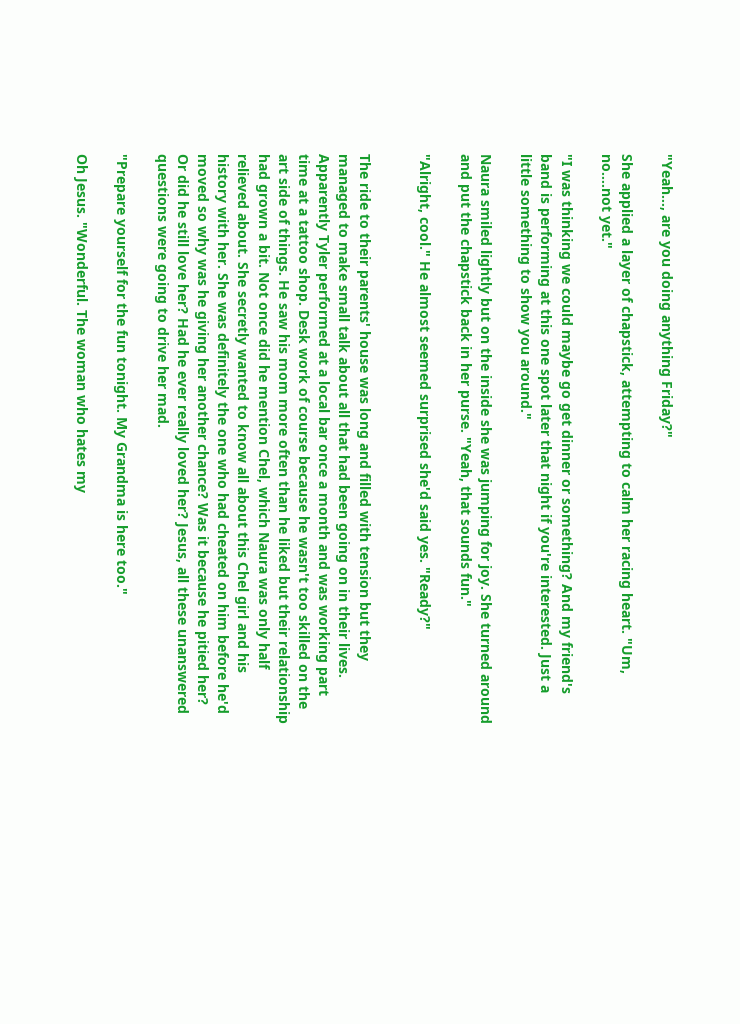"Yeah…, are you doing anything Friday?"

She applied a layer of chapstick, attempting to calm her racing heart. "Um, no….not yet."

"I was thinking we could maybe go get dinner or something? And my friend's band is performing at this one spot later that night if you're interested. Just a little something to show you around."

Naura smiled lightly but on the inside she was jumping for joy. She turned around and put the chapstick back in her purse. "Yeah, that sounds fun."

"Alright, cool." He almost seemed surprised she'd said yes. "Ready?"


The ride to their parents' house was long and filled with tension but they managed to make small talk about all that had been going on in their lives. Apparently Tyler performed at a local bar once a month and was working part time at a tattoo shop. Desk work of course because he wasn't too skilled on the art side of things. He saw his mom more often than he liked but their relationship had grown a bit. Not once did he mention Chel, which Naura was only half relieved about. She secretly wanted to know all about this Chel girl and his history with her. She was definitely the one who had cheated on him before he'd moved so why was he giving her another chance? Was it because he pitied her? Or did he still love her? Had he ever really loved her? Jesus, all these unanswered questions were going to drive her mad.

"Prepare yourself for the fun tonight. My Grandma is here too."

Oh Jesus. "Wonderful. The woman who hates my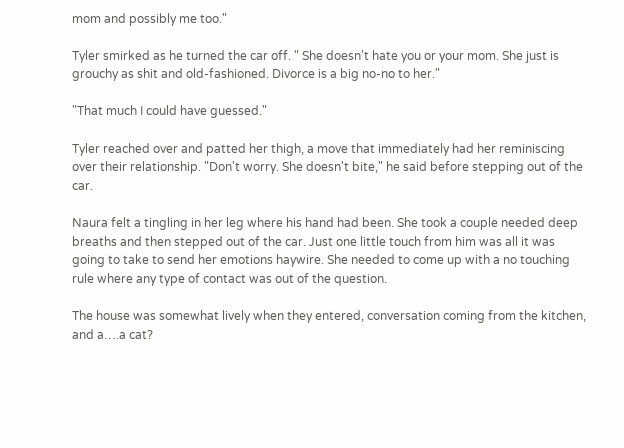mom and possibly me too."

Tyler smirked as he turned the car off. " She doesn't hate you or your mom. She just is grouchy as shit and old-fashioned. Divorce is a big no-no to her."

"That much I could have guessed."

Tyler reached over and patted her thigh, a move that immediately had her reminiscing over their relationship. "Don't worry. She doesn't bite," he said before stepping out of the car.

Naura felt a tingling in her leg where his hand had been. She took a couple needed deep breaths and then stepped out of the car. Just one little touch from him was all it was going to take to send her emotions haywire. She needed to come up with a no touching rule where any type of contact was out of the question.

The house was somewhat lively when they entered, conversation coming from the kitchen, and a….a cat?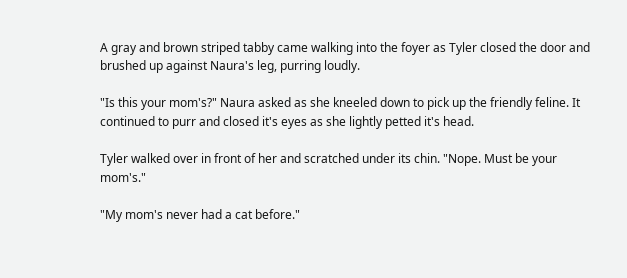A gray and brown striped tabby came walking into the foyer as Tyler closed the door and brushed up against Naura's leg, purring loudly.

"Is this your mom's?" Naura asked as she kneeled down to pick up the friendly feline. It continued to purr and closed it's eyes as she lightly petted it's head.

Tyler walked over in front of her and scratched under its chin. "Nope. Must be your mom's."

"My mom's never had a cat before."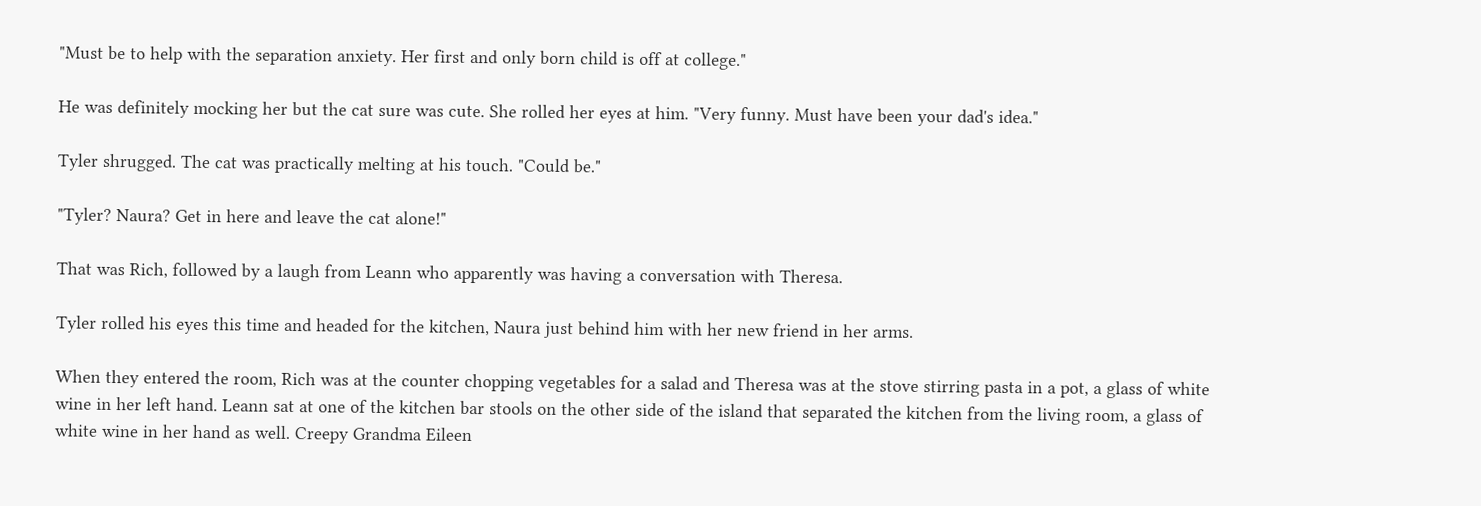"Must be to help with the separation anxiety. Her first and only born child is off at college."

He was definitely mocking her but the cat sure was cute. She rolled her eyes at him. "Very funny. Must have been your dad's idea."

Tyler shrugged. The cat was practically melting at his touch. "Could be."

"Tyler? Naura? Get in here and leave the cat alone!"

That was Rich, followed by a laugh from Leann who apparently was having a conversation with Theresa.

Tyler rolled his eyes this time and headed for the kitchen, Naura just behind him with her new friend in her arms.

When they entered the room, Rich was at the counter chopping vegetables for a salad and Theresa was at the stove stirring pasta in a pot, a glass of white wine in her left hand. Leann sat at one of the kitchen bar stools on the other side of the island that separated the kitchen from the living room, a glass of white wine in her hand as well. Creepy Grandma Eileen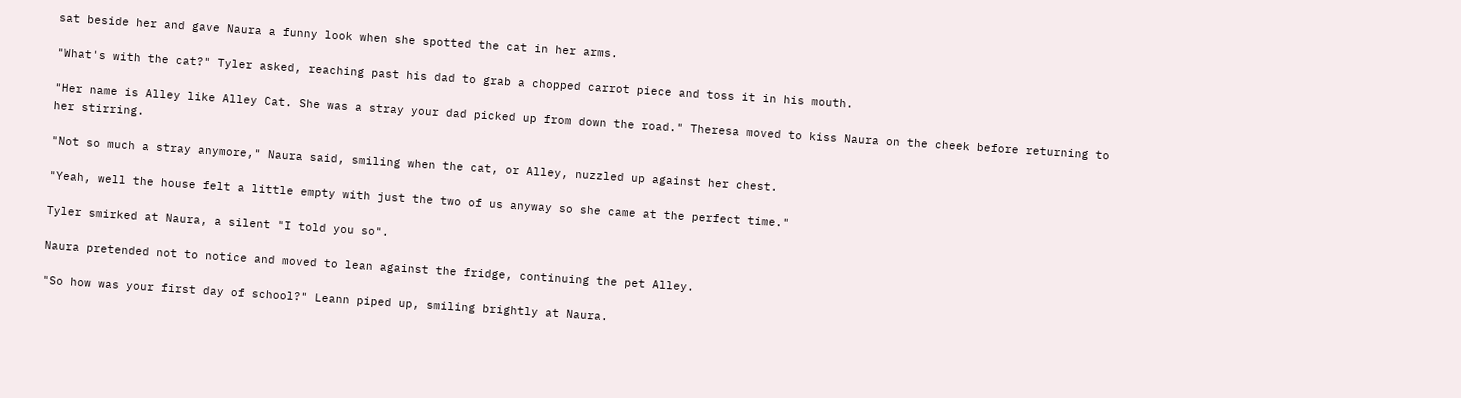sat beside her and gave Naura a funny look when she spotted the cat in her arms.

"What's with the cat?" Tyler asked, reaching past his dad to grab a chopped carrot piece and toss it in his mouth.

"Her name is Alley like Alley Cat. She was a stray your dad picked up from down the road." Theresa moved to kiss Naura on the cheek before returning to her stirring.

"Not so much a stray anymore," Naura said, smiling when the cat, or Alley, nuzzled up against her chest.

"Yeah, well the house felt a little empty with just the two of us anyway so she came at the perfect time."

Tyler smirked at Naura, a silent "I told you so".

Naura pretended not to notice and moved to lean against the fridge, continuing the pet Alley.

"So how was your first day of school?" Leann piped up, smiling brightly at Naura.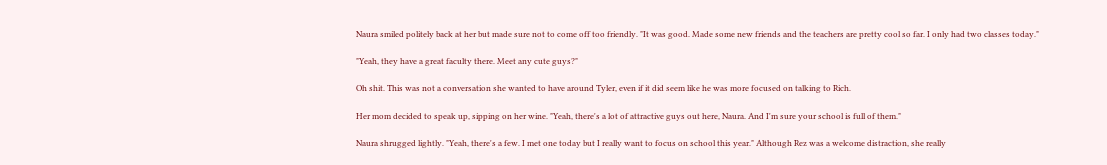Naura smiled politely back at her but made sure not to come off too friendly. "It was good. Made some new friends and the teachers are pretty cool so far. I only had two classes today."

"Yeah, they have a great faculty there. Meet any cute guys?"

Oh shit. This was not a conversation she wanted to have around Tyler, even if it did seem like he was more focused on talking to Rich.

Her mom decided to speak up, sipping on her wine. "Yeah, there's a lot of attractive guys out here, Naura. And I'm sure your school is full of them."

Naura shrugged lightly. "Yeah, there's a few. I met one today but I really want to focus on school this year." Although Rez was a welcome distraction, she really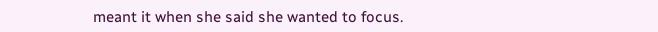meant it when she said she wanted to focus.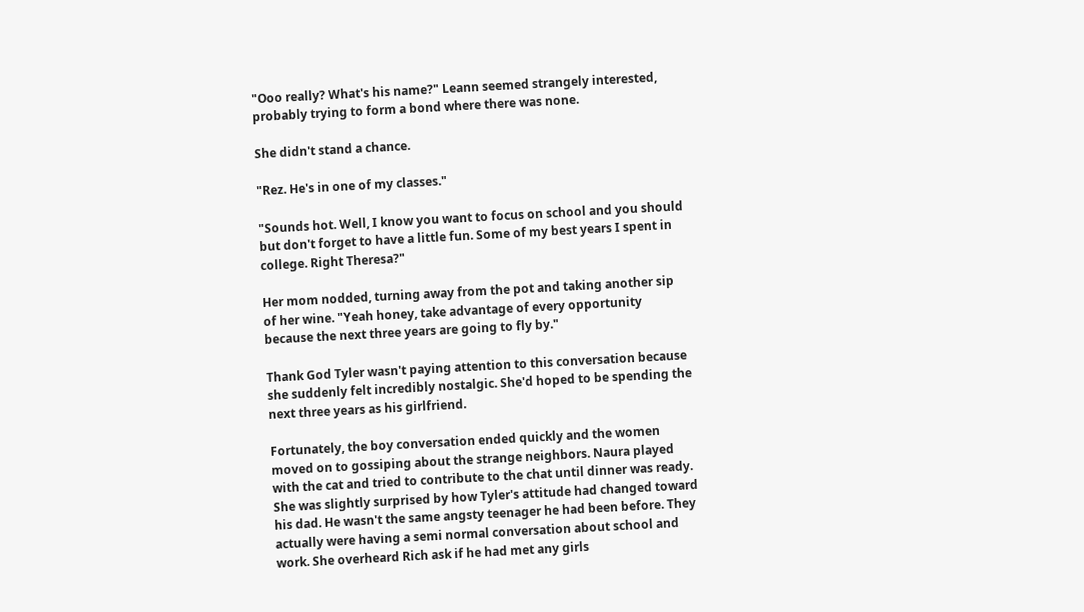"Ooo really? What's his name?" Leann seemed strangely interested, probably trying to form a bond where there was none.

She didn't stand a chance.

"Rez. He's in one of my classes."

"Sounds hot. Well, I know you want to focus on school and you should but don't forget to have a little fun. Some of my best years I spent in college. Right Theresa?"

Her mom nodded, turning away from the pot and taking another sip of her wine. "Yeah honey, take advantage of every opportunity because the next three years are going to fly by."

Thank God Tyler wasn't paying attention to this conversation because she suddenly felt incredibly nostalgic. She'd hoped to be spending the next three years as his girlfriend.

Fortunately, the boy conversation ended quickly and the women moved on to gossiping about the strange neighbors. Naura played with the cat and tried to contribute to the chat until dinner was ready. She was slightly surprised by how Tyler's attitude had changed toward his dad. He wasn't the same angsty teenager he had been before. They actually were having a semi normal conversation about school and work. She overheard Rich ask if he had met any girls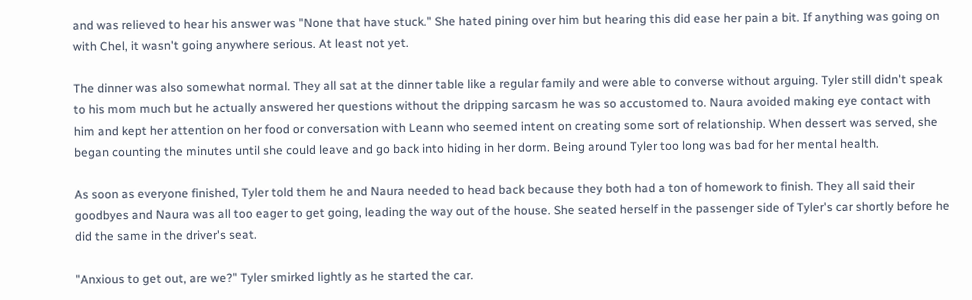and was relieved to hear his answer was "None that have stuck." She hated pining over him but hearing this did ease her pain a bit. If anything was going on with Chel, it wasn't going anywhere serious. At least not yet.

The dinner was also somewhat normal. They all sat at the dinner table like a regular family and were able to converse without arguing. Tyler still didn't speak to his mom much but he actually answered her questions without the dripping sarcasm he was so accustomed to. Naura avoided making eye contact with him and kept her attention on her food or conversation with Leann who seemed intent on creating some sort of relationship. When dessert was served, she began counting the minutes until she could leave and go back into hiding in her dorm. Being around Tyler too long was bad for her mental health.

As soon as everyone finished, Tyler told them he and Naura needed to head back because they both had a ton of homework to finish. They all said their goodbyes and Naura was all too eager to get going, leading the way out of the house. She seated herself in the passenger side of Tyler's car shortly before he did the same in the driver's seat.

"Anxious to get out, are we?" Tyler smirked lightly as he started the car.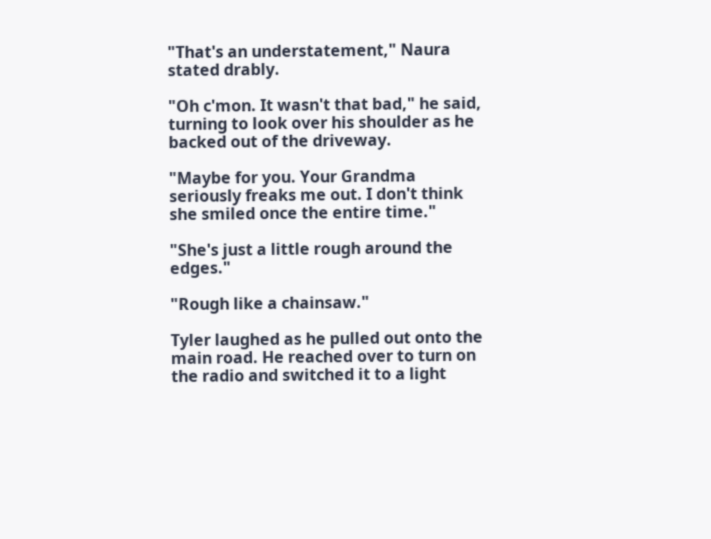"That's an understatement," Naura stated drably.

"Oh c'mon. It wasn't that bad," he said, turning to look over his shoulder as he backed out of the driveway.

"Maybe for you. Your Grandma seriously freaks me out. I don't think she smiled once the entire time."

"She's just a little rough around the edges."

"Rough like a chainsaw."

Tyler laughed as he pulled out onto the main road. He reached over to turn on the radio and switched it to a light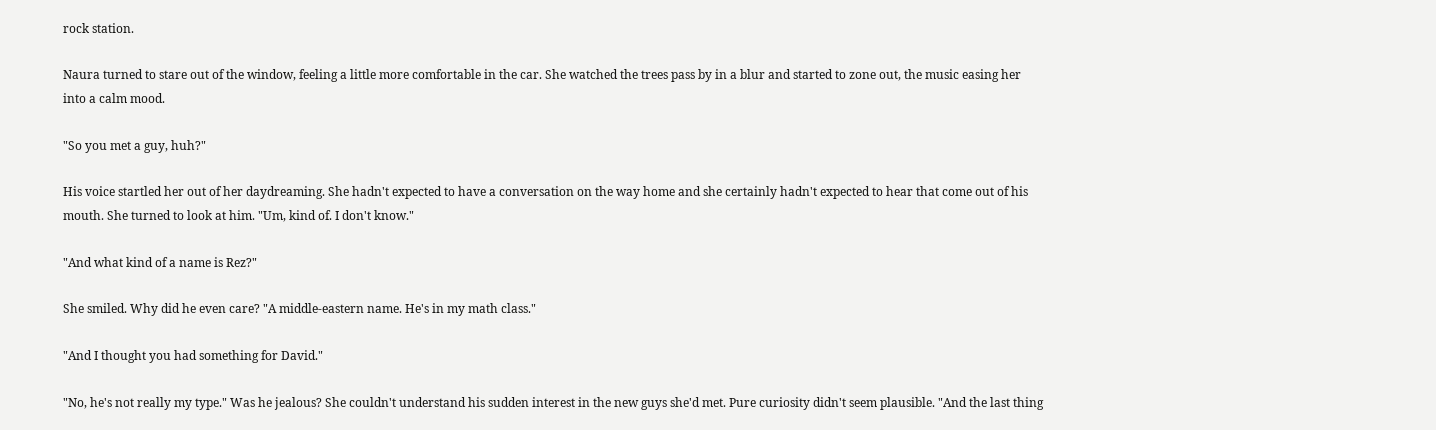rock station.

Naura turned to stare out of the window, feeling a little more comfortable in the car. She watched the trees pass by in a blur and started to zone out, the music easing her into a calm mood.

"So you met a guy, huh?"

His voice startled her out of her daydreaming. She hadn't expected to have a conversation on the way home and she certainly hadn't expected to hear that come out of his mouth. She turned to look at him. "Um, kind of. I don't know."

"And what kind of a name is Rez?"

She smiled. Why did he even care? "A middle-eastern name. He's in my math class."

"And I thought you had something for David."

"No, he's not really my type." Was he jealous? She couldn't understand his sudden interest in the new guys she'd met. Pure curiosity didn't seem plausible. "And the last thing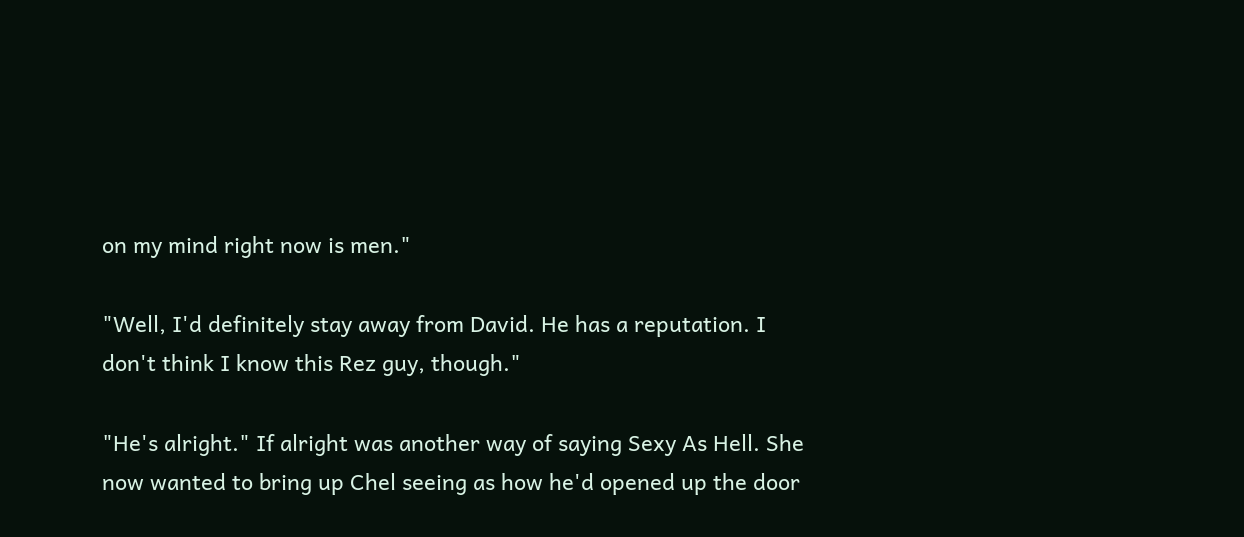on my mind right now is men."

"Well, I'd definitely stay away from David. He has a reputation. I don't think I know this Rez guy, though."

"He's alright." If alright was another way of saying Sexy As Hell. She now wanted to bring up Chel seeing as how he'd opened up the door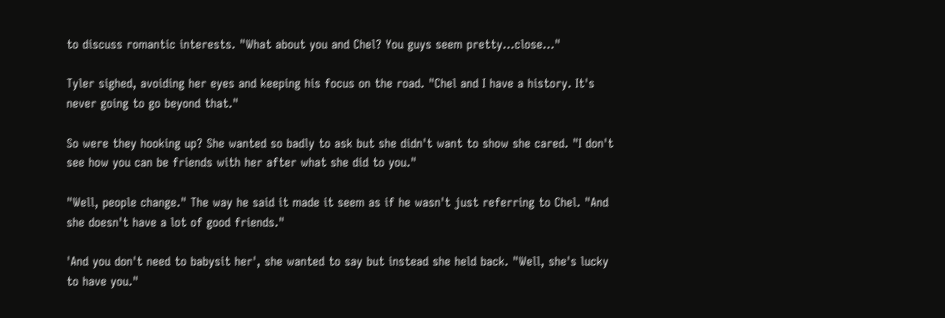to discuss romantic interests. "What about you and Chel? You guys seem pretty…close…"

Tyler sighed, avoiding her eyes and keeping his focus on the road. "Chel and I have a history. It's never going to go beyond that."

So were they hooking up? She wanted so badly to ask but she didn't want to show she cared. "I don't see how you can be friends with her after what she did to you."

"Well, people change." The way he said it made it seem as if he wasn't just referring to Chel. "And she doesn't have a lot of good friends."

'And you don't need to babysit her', she wanted to say but instead she held back. "Well, she's lucky to have you."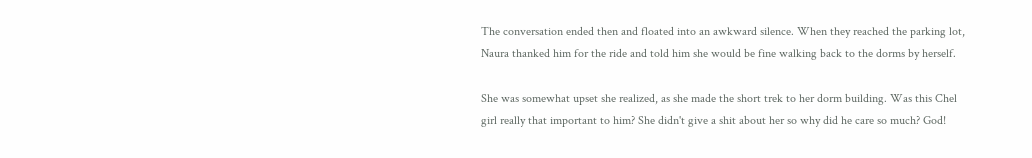The conversation ended then and floated into an awkward silence. When they reached the parking lot, Naura thanked him for the ride and told him she would be fine walking back to the dorms by herself.

She was somewhat upset she realized, as she made the short trek to her dorm building. Was this Chel girl really that important to him? She didn't give a shit about her so why did he care so much? God!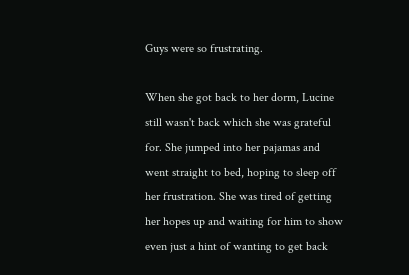Guys were so frustrating.

When she got back to her dorm, Lucine still wasn't back which she was grateful for. She jumped into her pajamas and went straight to bed, hoping to sleep off her frustration. She was tired of getting her hopes up and waiting for him to show even just a hint of wanting to get back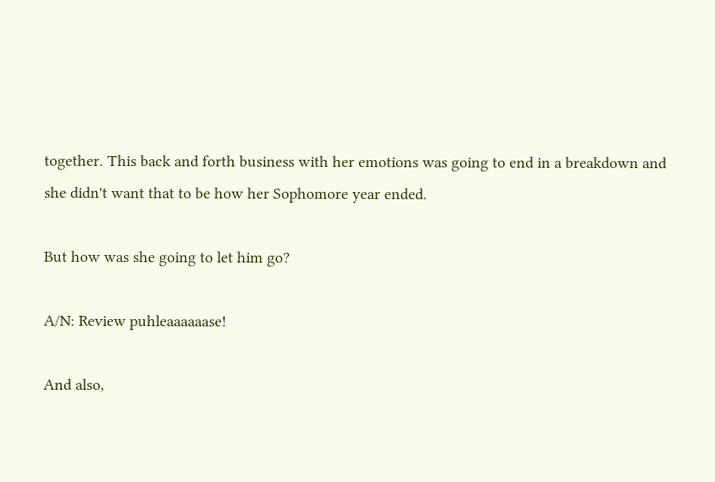together. This back and forth business with her emotions was going to end in a breakdown and she didn't want that to be how her Sophomore year ended.

But how was she going to let him go?

A/N: Review puhleaaaaaase!

And also,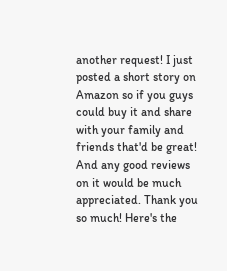another request! I just posted a short story on Amazon so if you guys could buy it and share with your family and friends that'd be great! And any good reviews on it would be much appreciated. Thank you so much! Here's the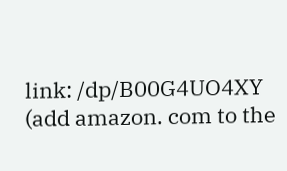link: /dp/B00G4UO4XY (add amazon. com to the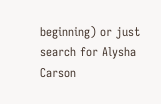beginning) or just search for Alysha Carson